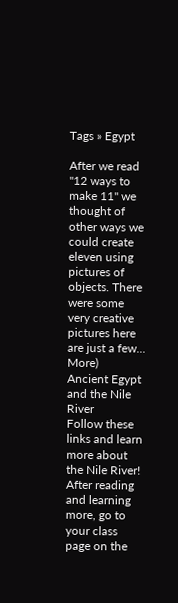Tags » Egypt

After we read "12 ways to make 11" we thought of other ways we could create eleven using pictures of objects. There were some very creative pictures here are just a few...  More)
Ancient Egypt and the Nile River
Follow these links and learn more about the Nile River! After reading and learning more, go to your class page on the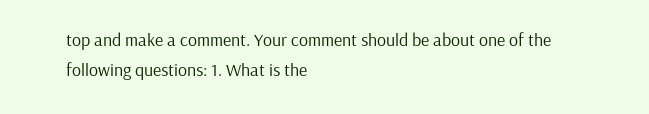top and make a comment. Your comment should be about one of the following questions: 1. What is the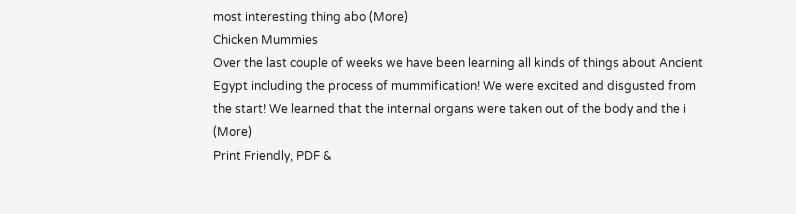most interesting thing abo (More)
Chicken Mummies
Over the last couple of weeks we have been learning all kinds of things about Ancient Egypt including the process of mummification! We were excited and disgusted from the start! We learned that the internal organs were taken out of the body and the i (More)
Print Friendly, PDF &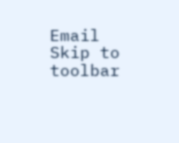Email
Skip to toolbar